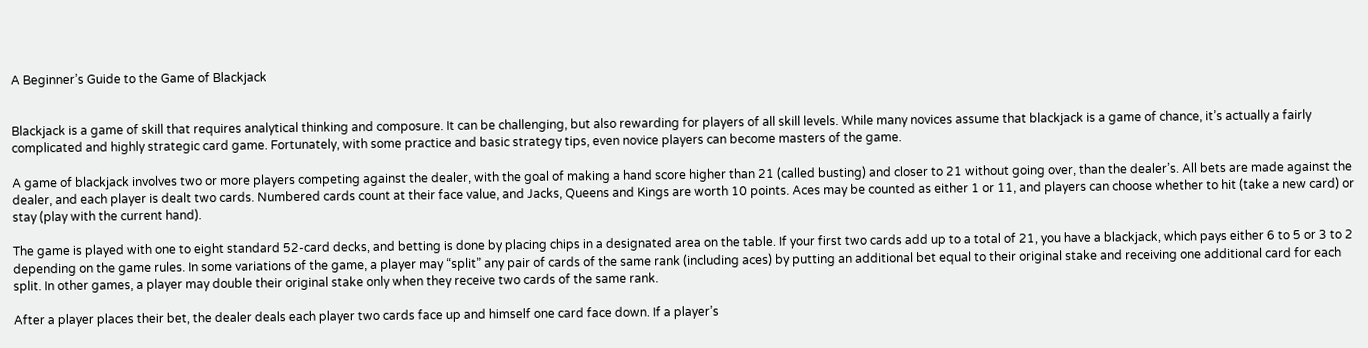A Beginner’s Guide to the Game of Blackjack


Blackjack is a game of skill that requires analytical thinking and composure. It can be challenging, but also rewarding for players of all skill levels. While many novices assume that blackjack is a game of chance, it’s actually a fairly complicated and highly strategic card game. Fortunately, with some practice and basic strategy tips, even novice players can become masters of the game.

A game of blackjack involves two or more players competing against the dealer, with the goal of making a hand score higher than 21 (called busting) and closer to 21 without going over, than the dealer’s. All bets are made against the dealer, and each player is dealt two cards. Numbered cards count at their face value, and Jacks, Queens and Kings are worth 10 points. Aces may be counted as either 1 or 11, and players can choose whether to hit (take a new card) or stay (play with the current hand).

The game is played with one to eight standard 52-card decks, and betting is done by placing chips in a designated area on the table. If your first two cards add up to a total of 21, you have a blackjack, which pays either 6 to 5 or 3 to 2 depending on the game rules. In some variations of the game, a player may “split” any pair of cards of the same rank (including aces) by putting an additional bet equal to their original stake and receiving one additional card for each split. In other games, a player may double their original stake only when they receive two cards of the same rank.

After a player places their bet, the dealer deals each player two cards face up and himself one card face down. If a player’s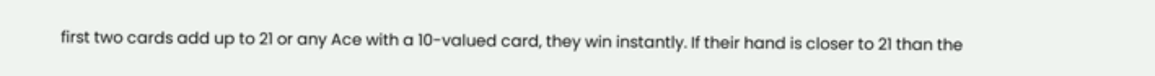first two cards add up to 21 or any Ace with a 10-valued card, they win instantly. If their hand is closer to 21 than the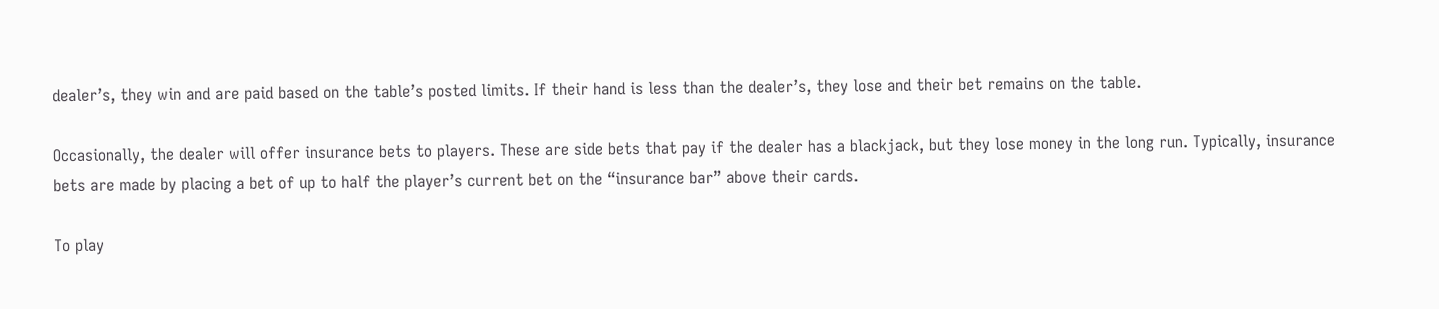dealer’s, they win and are paid based on the table’s posted limits. If their hand is less than the dealer’s, they lose and their bet remains on the table.

Occasionally, the dealer will offer insurance bets to players. These are side bets that pay if the dealer has a blackjack, but they lose money in the long run. Typically, insurance bets are made by placing a bet of up to half the player’s current bet on the “insurance bar” above their cards.

To play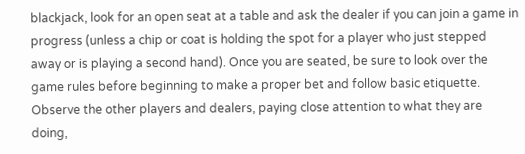blackjack, look for an open seat at a table and ask the dealer if you can join a game in progress (unless a chip or coat is holding the spot for a player who just stepped away or is playing a second hand). Once you are seated, be sure to look over the game rules before beginning to make a proper bet and follow basic etiquette. Observe the other players and dealers, paying close attention to what they are doing,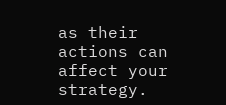as their actions can affect your strategy.